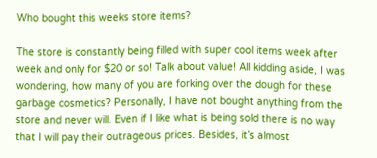Who bought this weeks store items?

The store is constantly being filled with super cool items week after week and only for $20 or so! Talk about value! All kidding aside, I was wondering, how many of you are forking over the dough for these garbage cosmetics? Personally, I have not bought anything from the store and never will. Even if I like what is being sold there is no way that I will pay their outrageous prices. Besides, it’s almost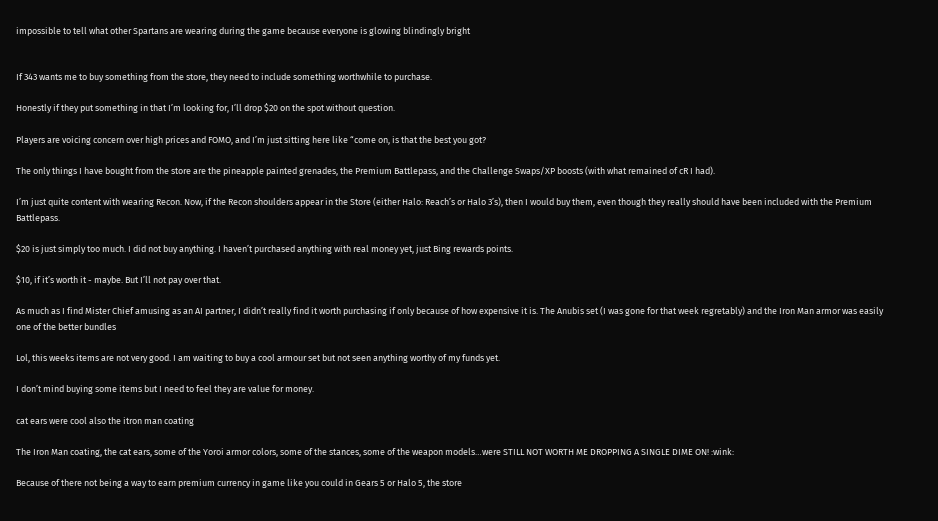impossible to tell what other Spartans are wearing during the game because everyone is glowing blindingly bright


If 343 wants me to buy something from the store, they need to include something worthwhile to purchase.

Honestly if they put something in that I’m looking for, I’ll drop $20 on the spot without question.

Players are voicing concern over high prices and FOMO, and I’m just sitting here like “come on, is that the best you got?

The only things I have bought from the store are the pineapple painted grenades, the Premium Battlepass, and the Challenge Swaps/XP boosts (with what remained of cR I had).

I’m just quite content with wearing Recon. Now, if the Recon shoulders appear in the Store (either Halo: Reach’s or Halo 3’s), then I would buy them, even though they really should have been included with the Premium Battlepass.

$20 is just simply too much. I did not buy anything. I haven’t purchased anything with real money yet, just Bing rewards points.

$10, if it’s worth it - maybe. But I’ll not pay over that.

As much as I find Mister Chief amusing as an AI partner, I didn’t really find it worth purchasing if only because of how expensive it is. The Anubis set (I was gone for that week regretably) and the Iron Man armor was easily one of the better bundles

Lol, this weeks items are not very good. I am waiting to buy a cool armour set but not seen anything worthy of my funds yet.

I don’t mind buying some items but I need to feel they are value for money.

cat ears were cool also the itron man coating

The Iron Man coating, the cat ears, some of the Yoroi armor colors, some of the stances, some of the weapon models…were STILL NOT WORTH ME DROPPING A SINGLE DIME ON! :wink:

Because of there not being a way to earn premium currency in game like you could in Gears 5 or Halo 5, the store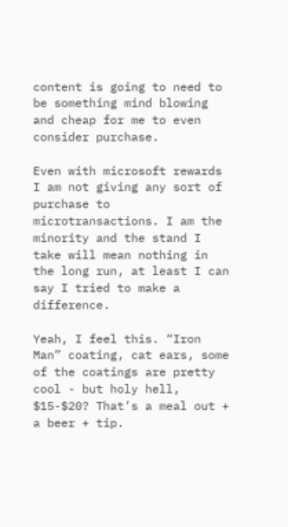content is going to need to be something mind blowing and cheap for me to even consider purchase.

Even with microsoft rewards I am not giving any sort of purchase to microtransactions. I am the minority and the stand I take will mean nothing in the long run, at least I can say I tried to make a difference.

Yeah, I feel this. “Iron Man” coating, cat ears, some of the coatings are pretty cool - but holy hell, $15-$20? That’s a meal out + a beer + tip.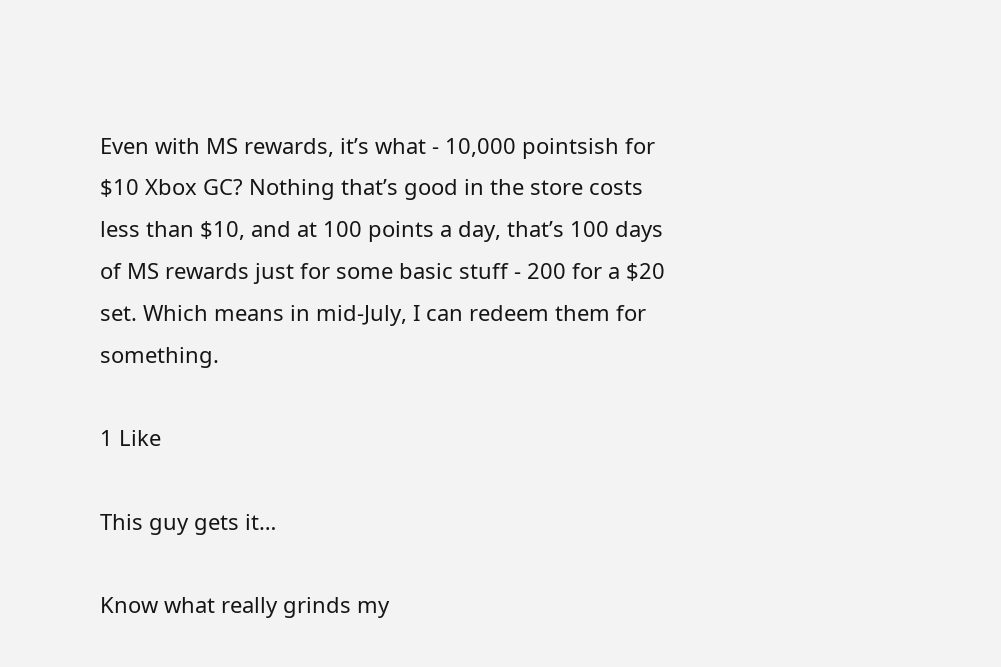Even with MS rewards, it’s what - 10,000 pointsish for $10 Xbox GC? Nothing that’s good in the store costs less than $10, and at 100 points a day, that’s 100 days of MS rewards just for some basic stuff - 200 for a $20 set. Which means in mid-July, I can redeem them for something.

1 Like

This guy gets it…

Know what really grinds my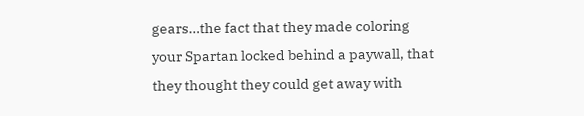gears…the fact that they made coloring your Spartan locked behind a paywall, that they thought they could get away with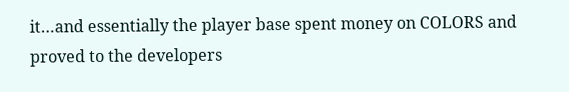it…and essentially the player base spent money on COLORS and proved to the developers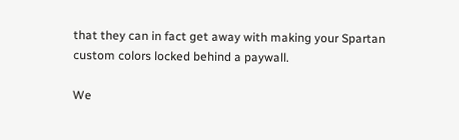that they can in fact get away with making your Spartan custom colors locked behind a paywall.

We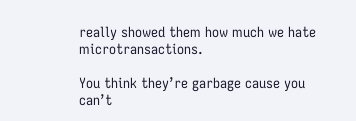really showed them how much we hate microtransactions.

You think they’re garbage cause you can’t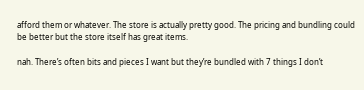afford them or whatever. The store is actually pretty good. The pricing and bundling could be better but the store itself has great items.

nah. There’s often bits and pieces I want but they’re bundled with 7 things I don’t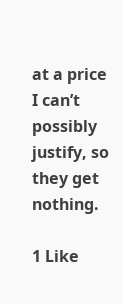at a price I can’t possibly justify, so they get nothing.

1 Like